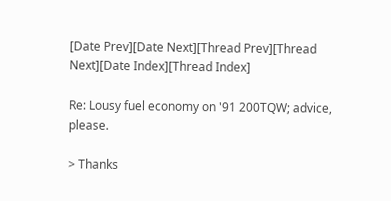[Date Prev][Date Next][Thread Prev][Thread Next][Date Index][Thread Index]

Re: Lousy fuel economy on '91 200TQW; advice, please.

> Thanks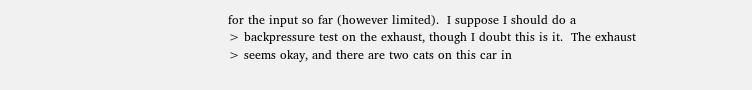for the input so far (however limited).  I suppose I should do a
> backpressure test on the exhaust, though I doubt this is it.  The exhaust
> seems okay, and there are two cats on this car in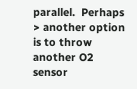parallel.  Perhaps
> another option is to throw another O2 sensor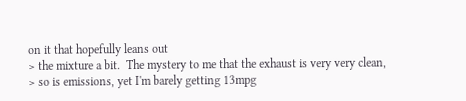on it that hopefully leans out
> the mixture a bit.  The mystery to me that the exhaust is very very clean,
> so is emissions, yet I'm barely getting 13mpg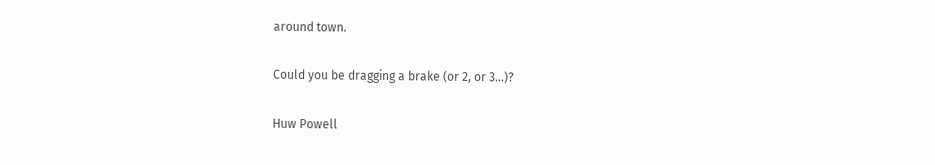around town.

Could you be dragging a brake (or 2, or 3...)?

Huw Powell